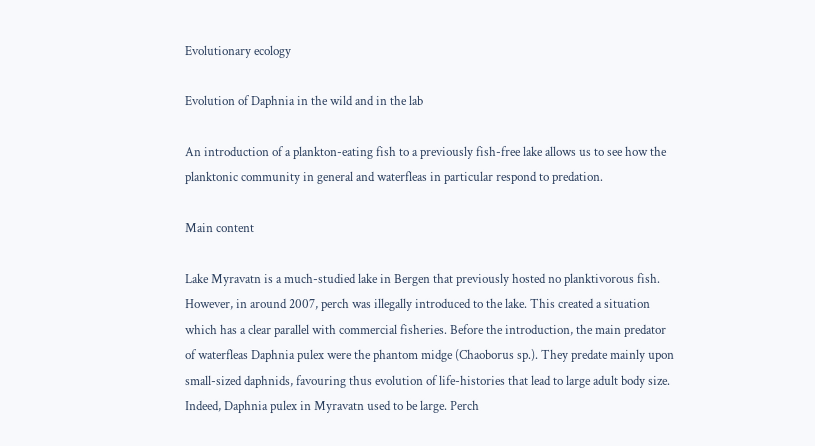Evolutionary ecology

Evolution of Daphnia in the wild and in the lab

An introduction of a plankton-eating fish to a previously fish-free lake allows us to see how the planktonic community in general and waterfleas in particular respond to predation.

Main content

Lake Myravatn is a much-studied lake in Bergen that previously hosted no planktivorous fish. However, in around 2007, perch was illegally introduced to the lake. This created a situation which has a clear parallel with commercial fisheries. Before the introduction, the main predator of waterfleas Daphnia pulex were the phantom midge (Chaoborus sp.). They predate mainly upon small-sized daphnids, favouring thus evolution of life-histories that lead to large adult body size. Indeed, Daphnia pulex in Myravatn used to be large. Perch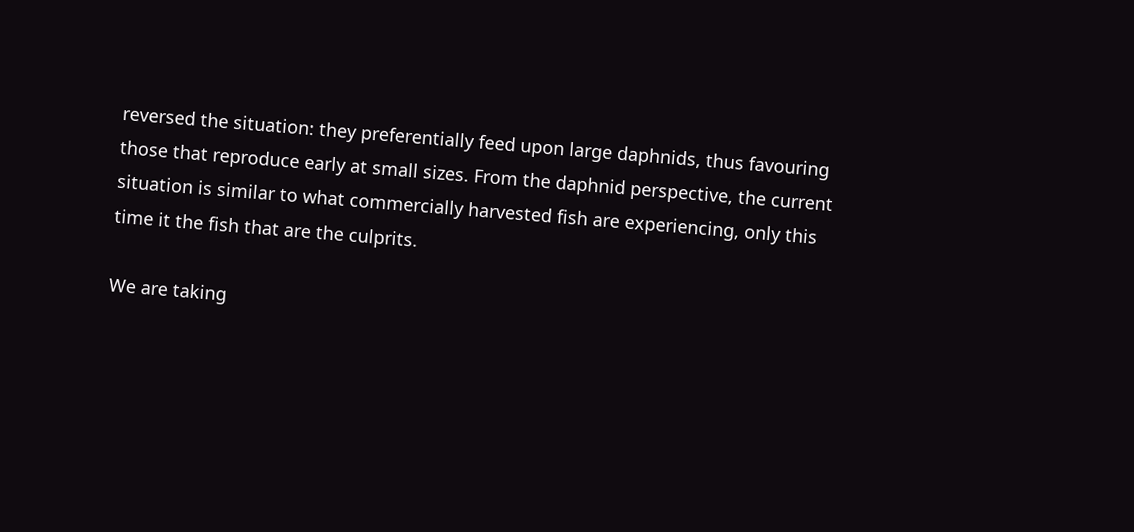reversed the situation: they preferentially feed upon large daphnids, thus favouring those that reproduce early at small sizes. From the daphnid perspective, the current situation is similar to what commercially harvested fish are experiencing, only this time it the fish that are the culprits.

We are taking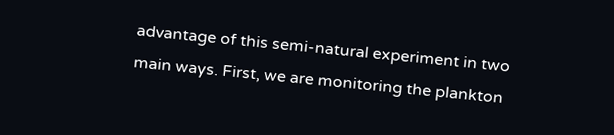advantage of this semi-natural experiment in two main ways. First, we are monitoring the plankton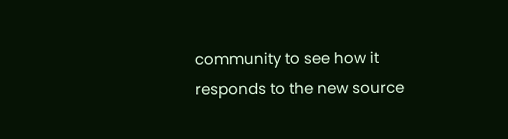community to see how it responds to the new source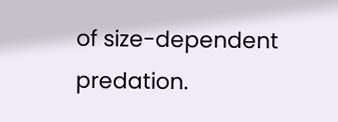of size-dependent predation.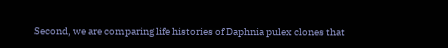Second, we are comparing life histories of Daphnia pulex clones that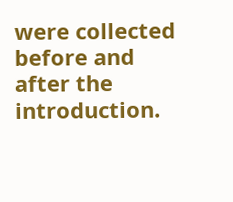were collected before and after the introduction.